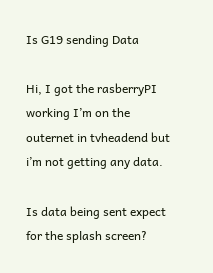Is G19 sending Data

Hi, I got the rasberryPI working I’m on the outernet in tvheadend but i’m not getting any data.

Is data being sent expect for the splash screen?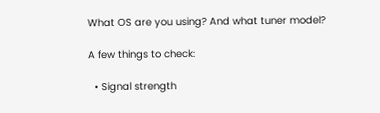What OS are you using? And what tuner model?

A few things to check:

  • Signal strength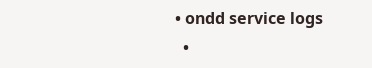• ondd service logs
  •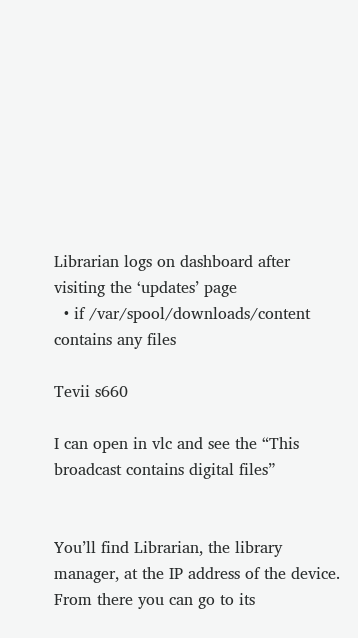Librarian logs on dashboard after visiting the ‘updates’ page
  • if /var/spool/downloads/content contains any files

Tevii s660

I can open in vlc and see the “This broadcast contains digital files”


You’ll find Librarian, the library manager, at the IP address of the device. From there you can go to its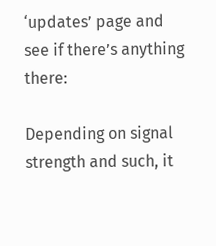‘updates’ page and see if there’s anything there:

Depending on signal strength and such, it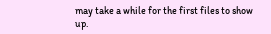may take a while for the first files to show up.